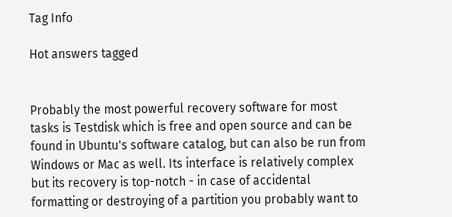Tag Info

Hot answers tagged


Probably the most powerful recovery software for most tasks is Testdisk which is free and open source and can be found in Ubuntu's software catalog, but can also be run from Windows or Mac as well. Its interface is relatively complex but its recovery is top-notch - in case of accidental formatting or destroying of a partition you probably want to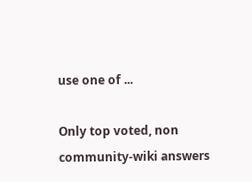use one of ...

Only top voted, non community-wiki answers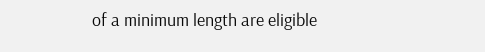of a minimum length are eligible